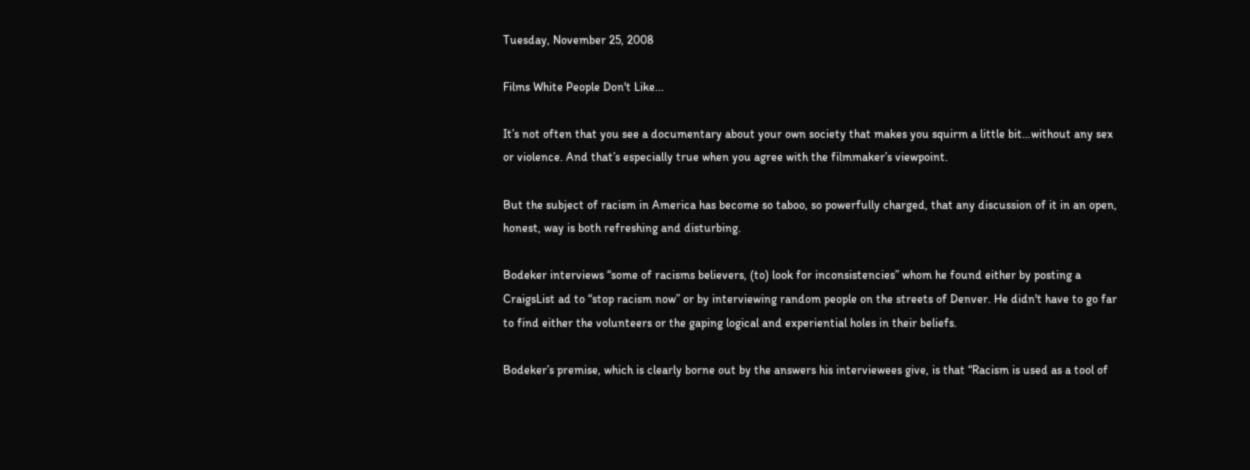Tuesday, November 25, 2008

Films White People Don't Like...

It’s not often that you see a documentary about your own society that makes you squirm a little bit…without any sex or violence. And that’s especially true when you agree with the filmmaker’s viewpoint.

But the subject of racism in America has become so taboo, so powerfully charged, that any discussion of it in an open, honest, way is both refreshing and disturbing.

Bodeker interviews “some of racisms believers, (to) look for inconsistencies” whom he found either by posting a CraigsList ad to “stop racism now” or by interviewing random people on the streets of Denver. He didn't have to go far to find either the volunteers or the gaping logical and experiential holes in their beliefs.

Bodeker’s premise, which is clearly borne out by the answers his interviewees give, is that “Racism is used as a tool of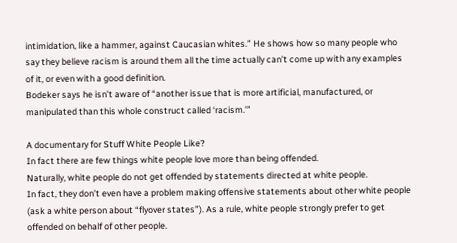intimidation, like a hammer, against Caucasian whites.” He shows how so many people who say they believe racism is around them all the time actually can’t come up with any examples of it, or even with a good definition.
Bodeker says he isn’t aware of “another issue that is more artificial, manufactured, or manipulated than this whole construct called ‘racism.’”

A documentary for Stuff White People Like?
In fact there are few things white people love more than being offended.
Naturally, white people do not get offended by statements directed at white people.
In fact, they don’t even have a problem making offensive statements about other white people (ask a white person about “flyover states”). As a rule, white people strongly prefer to get offended on behalf of other people.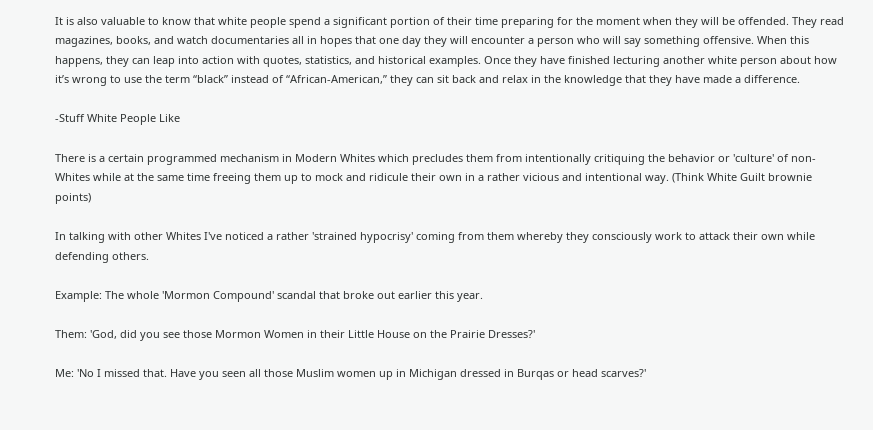It is also valuable to know that white people spend a significant portion of their time preparing for the moment when they will be offended. They read magazines, books, and watch documentaries all in hopes that one day they will encounter a person who will say something offensive. When this happens, they can leap into action with quotes, statistics, and historical examples. Once they have finished lecturing another white person about how it’s wrong to use the term “black” instead of “African-American,” they can sit back and relax in the knowledge that they have made a difference.

-Stuff White People Like

There is a certain programmed mechanism in Modern Whites which precludes them from intentionally critiquing the behavior or 'culture' of non-Whites while at the same time freeing them up to mock and ridicule their own in a rather vicious and intentional way. (Think White Guilt brownie points)

In talking with other Whites I've noticed a rather 'strained hypocrisy' coming from them whereby they consciously work to attack their own while defending others.

Example: The whole 'Mormon Compound' scandal that broke out earlier this year.

Them: 'God, did you see those Mormon Women in their Little House on the Prairie Dresses?'

Me: 'No I missed that. Have you seen all those Muslim women up in Michigan dressed in Burqas or head scarves?'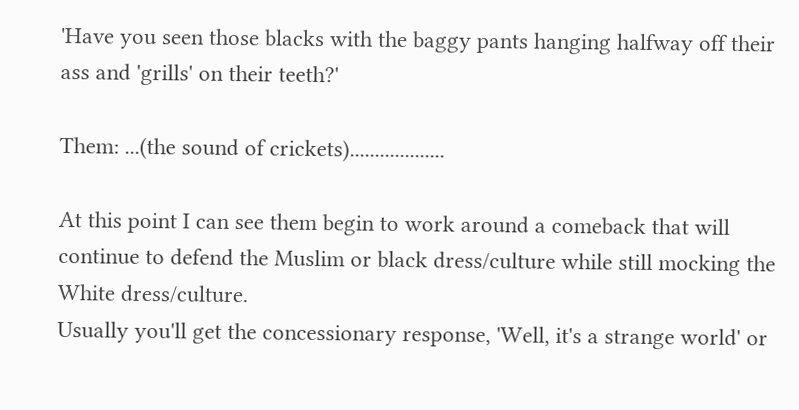'Have you seen those blacks with the baggy pants hanging halfway off their ass and 'grills' on their teeth?'

Them: ...(the sound of crickets)...................

At this point I can see them begin to work around a comeback that will continue to defend the Muslim or black dress/culture while still mocking the White dress/culture.
Usually you'll get the concessionary response, 'Well, it's a strange world' or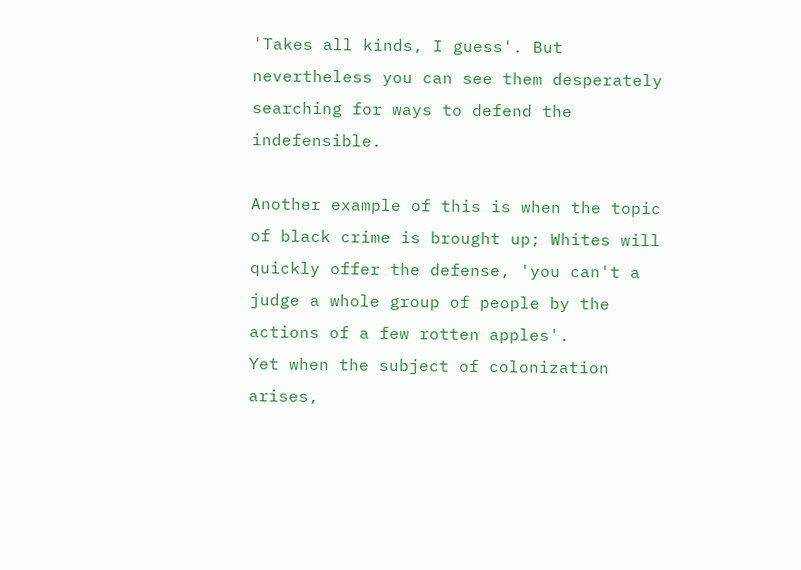'Takes all kinds, I guess'. But nevertheless you can see them desperately searching for ways to defend the indefensible.

Another example of this is when the topic of black crime is brought up; Whites will quickly offer the defense, 'you can't a judge a whole group of people by the actions of a few rotten apples'.
Yet when the subject of colonization arises,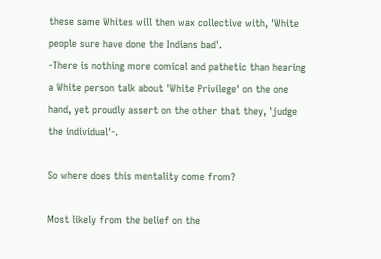these same Whites will then wax collective with, 'White people sure have done the Indians bad'.
-There is nothing more comical and pathetic than hearing a White person talk about 'White Privilege' on the one hand, yet proudly assert on the other that they, 'judge the individual'-.

So where does this mentality come from?

Most likely from the belief on the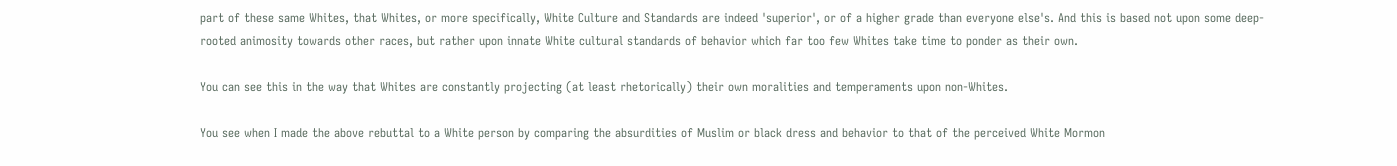part of these same Whites, that Whites, or more specifically, White Culture and Standards are indeed 'superior', or of a higher grade than everyone else's. And this is based not upon some deep-rooted animosity towards other races, but rather upon innate White cultural standards of behavior which far too few Whites take time to ponder as their own.

You can see this in the way that Whites are constantly projecting (at least rhetorically) their own moralities and temperaments upon non-Whites.

You see when I made the above rebuttal to a White person by comparing the absurdities of Muslim or black dress and behavior to that of the perceived White Mormon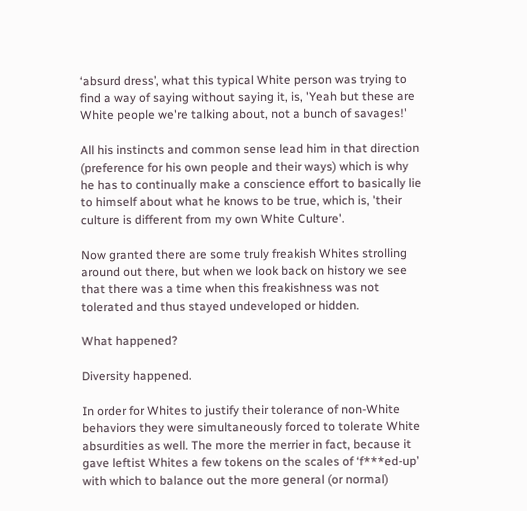‘absurd dress’, what this typical White person was trying to find a way of saying without saying it, is, 'Yeah but these are White people we're talking about, not a bunch of savages!'

All his instincts and common sense lead him in that direction (preference for his own people and their ways) which is why he has to continually make a conscience effort to basically lie to himself about what he knows to be true, which is, 'their culture is different from my own White Culture'.

Now granted there are some truly freakish Whites strolling around out there, but when we look back on history we see that there was a time when this freakishness was not tolerated and thus stayed undeveloped or hidden.

What happened?

Diversity happened.

In order for Whites to justify their tolerance of non-White behaviors they were simultaneously forced to tolerate White absurdities as well. The more the merrier in fact, because it gave leftist Whites a few tokens on the scales of ‘f***ed-up’ with which to balance out the more general (or normal)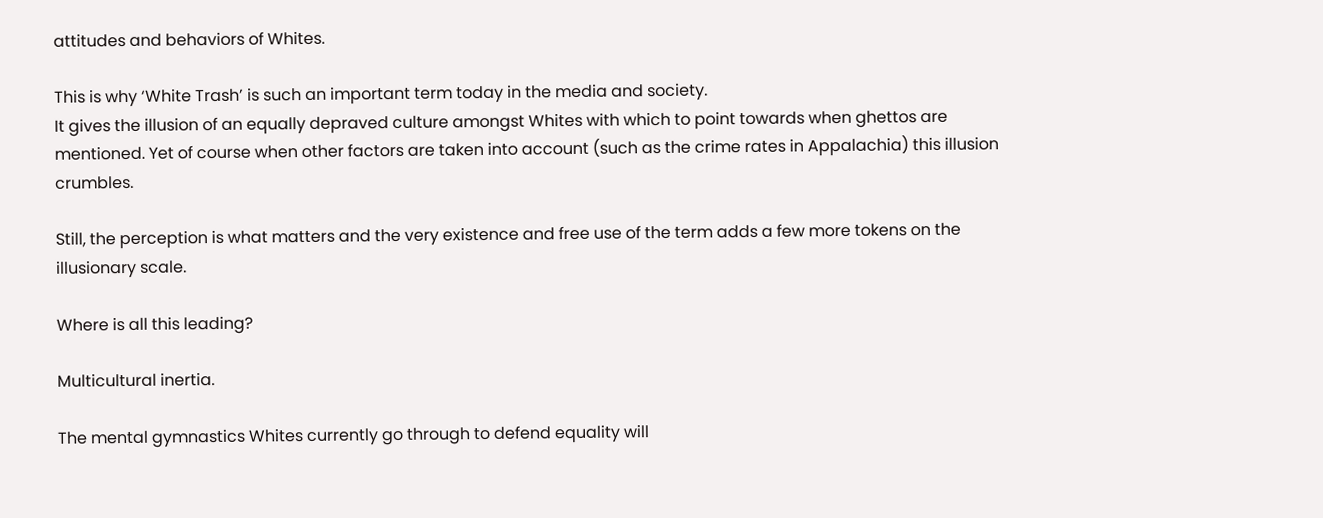attitudes and behaviors of Whites.

This is why ‘White Trash’ is such an important term today in the media and society.
It gives the illusion of an equally depraved culture amongst Whites with which to point towards when ghettos are mentioned. Yet of course when other factors are taken into account (such as the crime rates in Appalachia) this illusion crumbles.

Still, the perception is what matters and the very existence and free use of the term adds a few more tokens on the illusionary scale.

Where is all this leading?

Multicultural inertia.

The mental gymnastics Whites currently go through to defend equality will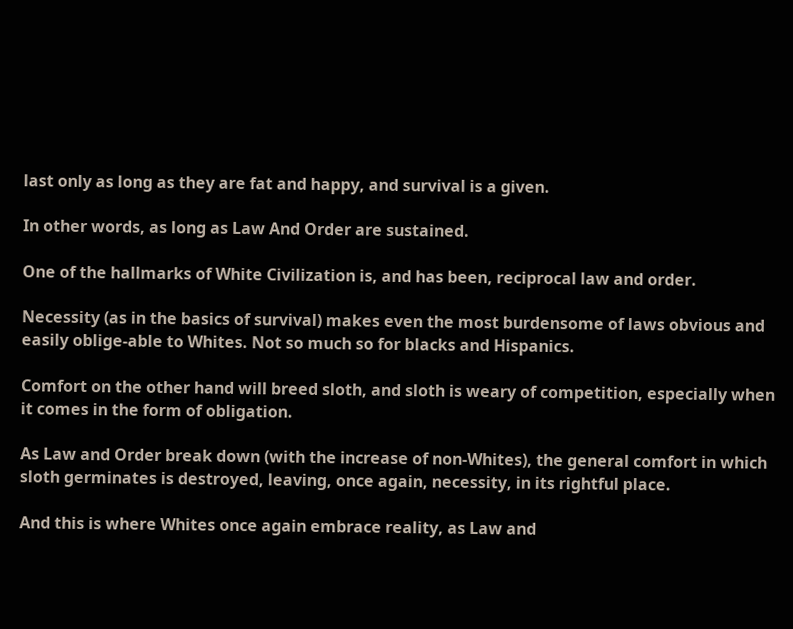last only as long as they are fat and happy, and survival is a given.

In other words, as long as Law And Order are sustained.

One of the hallmarks of White Civilization is, and has been, reciprocal law and order.

Necessity (as in the basics of survival) makes even the most burdensome of laws obvious and easily oblige-able to Whites. Not so much so for blacks and Hispanics.

Comfort on the other hand will breed sloth, and sloth is weary of competition, especially when it comes in the form of obligation.

As Law and Order break down (with the increase of non-Whites), the general comfort in which sloth germinates is destroyed, leaving, once again, necessity, in its rightful place.

And this is where Whites once again embrace reality, as Law and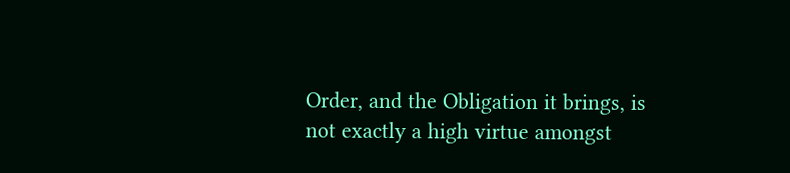Order, and the Obligation it brings, is not exactly a high virtue amongst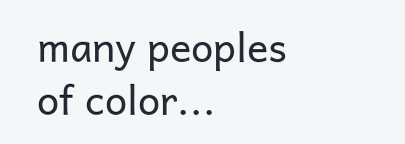many peoples of color...